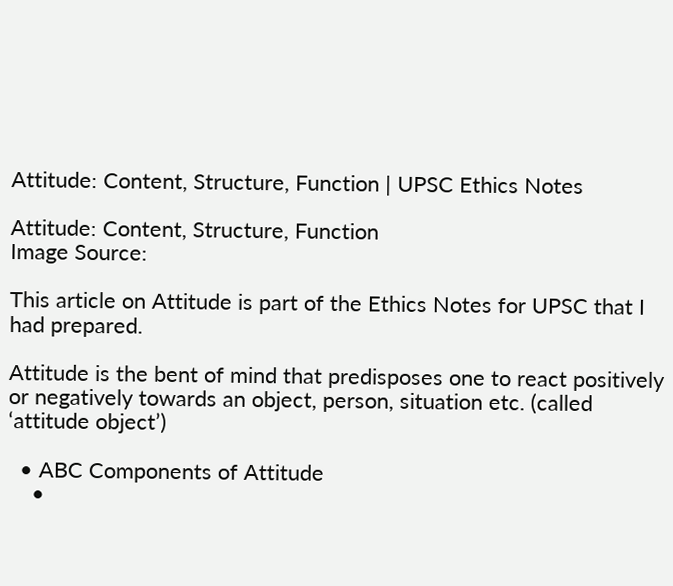Attitude: Content, Structure, Function | UPSC Ethics Notes

Attitude: Content, Structure, Function
Image Source:

This article on Attitude is part of the Ethics Notes for UPSC that I had prepared.

Attitude is the bent of mind that predisposes one to react positively or negatively towards an object, person, situation etc. (called ‘attitude object’)

  • ABC Components of Attitude
    •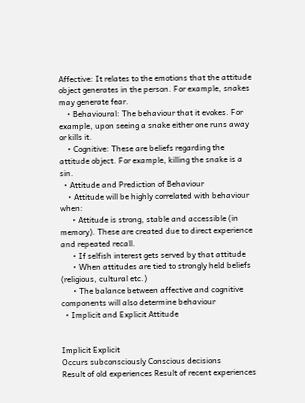Affective: It relates to the emotions that the attitude object generates in the person. For example, snakes may generate fear.
    • Behavioural: The behaviour that it evokes. For example, upon seeing a snake either one runs away or kills it.
    • Cognitive: These are beliefs regarding the attitude object. For example, killing the snake is a sin.
  • Attitude and Prediction of Behaviour
    • Attitude will be highly correlated with behaviour when:
      • Attitude is strong, stable and accessible (in memory). These are created due to direct experience and repeated recall.
      • If selfish interest gets served by that attitude
      • When attitudes are tied to strongly held beliefs (religious, cultural etc.)
      • The balance between affective and cognitive components will also determine behaviour
  • Implicit and Explicit Attitude


Implicit Explicit
Occurs subconsciously Conscious decisions
Result of old experiences Result of recent experiences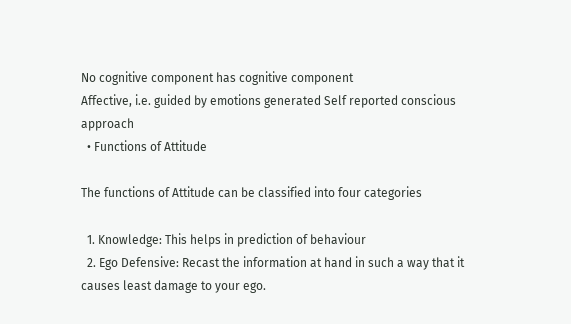No cognitive component has cognitive component
Affective, i.e. guided by emotions generated Self reported conscious approach
  • Functions of Attitude

The functions of Attitude can be classified into four categories

  1. Knowledge: This helps in prediction of behaviour
  2. Ego Defensive: Recast the information at hand in such a way that it causes least damage to your ego.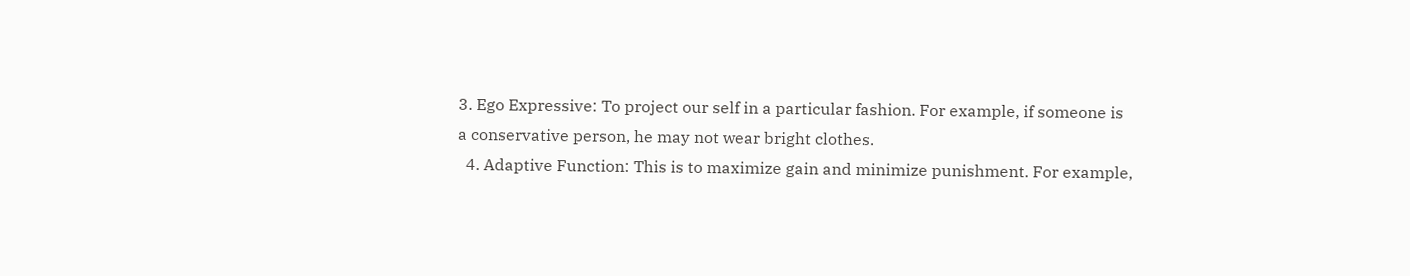3. Ego Expressive: To project our self in a particular fashion. For example, if someone is a conservative person, he may not wear bright clothes.
  4. Adaptive Function: This is to maximize gain and minimize punishment. For example,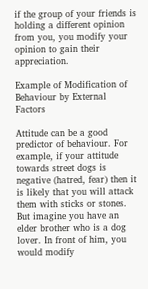if the group of your friends is holding a different opinion from you, you modify your opinion to gain their appreciation.

Example of Modification of Behaviour by External Factors

Attitude can be a good predictor of behaviour. For example, if your attitude towards street dogs is negative (hatred, fear) then it is likely that you will attack them with sticks or stones. But imagine you have an elder brother who is a dog lover. In front of him, you would modify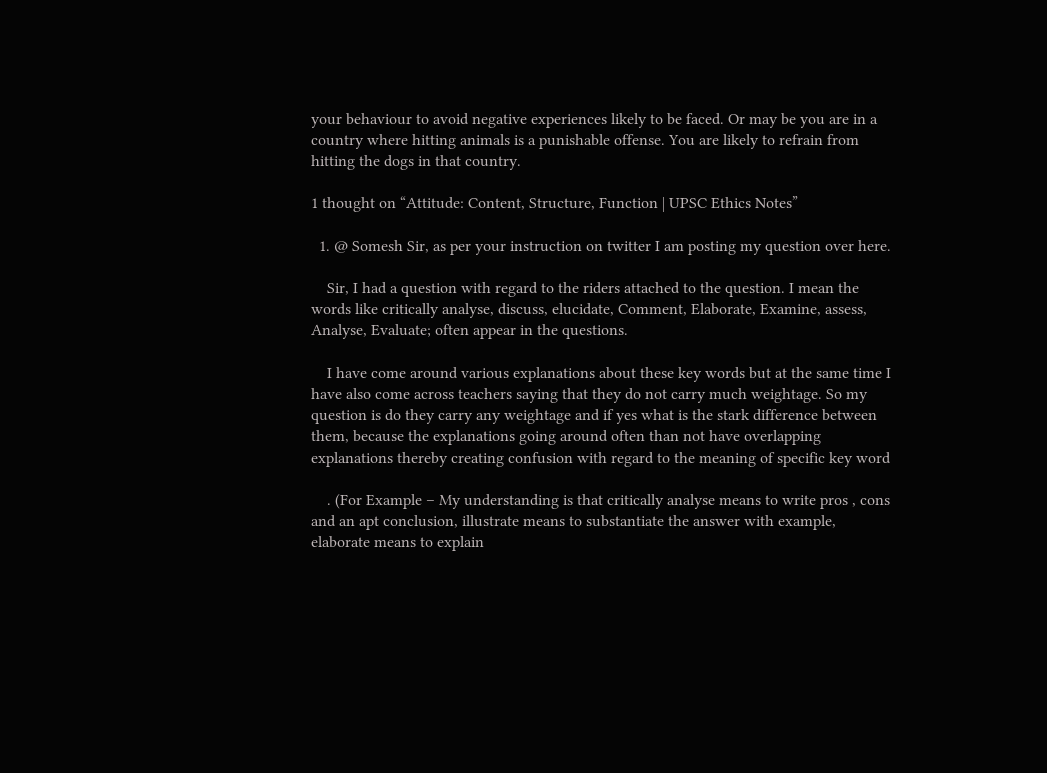your behaviour to avoid negative experiences likely to be faced. Or may be you are in a country where hitting animals is a punishable offense. You are likely to refrain from hitting the dogs in that country.

1 thought on “Attitude: Content, Structure, Function | UPSC Ethics Notes”

  1. @ Somesh Sir, as per your instruction on twitter I am posting my question over here.

    Sir, I had a question with regard to the riders attached to the question. I mean the words like critically analyse, discuss, elucidate, Comment, Elaborate, Examine, assess, Analyse, Evaluate; often appear in the questions.

    I have come around various explanations about these key words but at the same time I have also come across teachers saying that they do not carry much weightage. So my question is do they carry any weightage and if yes what is the stark difference between them, because the explanations going around often than not have overlapping explanations thereby creating confusion with regard to the meaning of specific key word

    . (For Example – My understanding is that critically analyse means to write pros , cons and an apt conclusion, illustrate means to substantiate the answer with example, elaborate means to explain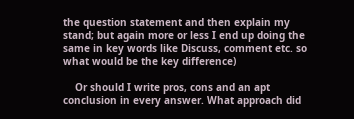the question statement and then explain my stand; but again more or less I end up doing the same in key words like Discuss, comment etc. so what would be the key difference)

    Or should I write pros, cons and an apt conclusion in every answer. What approach did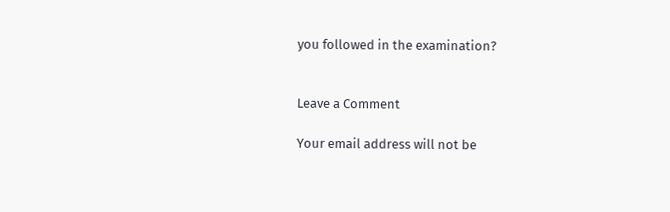you followed in the examination?


Leave a Comment

Your email address will not be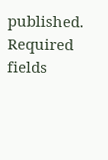published. Required fields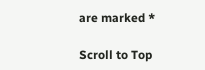are marked *

Scroll to Top